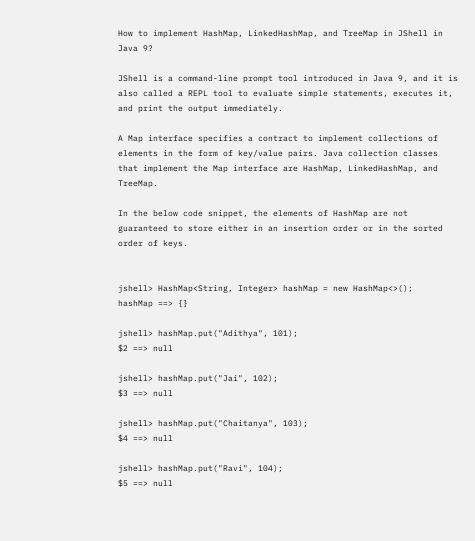How to implement HashMap, LinkedHashMap, and TreeMap in JShell in Java 9?

JShell is a command-line prompt tool introduced in Java 9, and it is also called a REPL tool to evaluate simple statements, executes it, and print the output immediately.

A Map interface specifies a contract to implement collections of elements in the form of key/value pairs. Java collection classes that implement the Map interface are HashMap, LinkedHashMap, and TreeMap.

In the below code snippet, the elements of HashMap are not guaranteed to store either in an insertion order or in the sorted order of keys.


jshell> HashMap<String, Integer> hashMap = new HashMap<>();
hashMap ==> {}

jshell> hashMap.put("Adithya", 101);
$2 ==> null

jshell> hashMap.put("Jai", 102);
$3 ==> null

jshell> hashMap.put("Chaitanya", 103);
$4 ==> null

jshell> hashMap.put("Ravi", 104);
$5 ==> null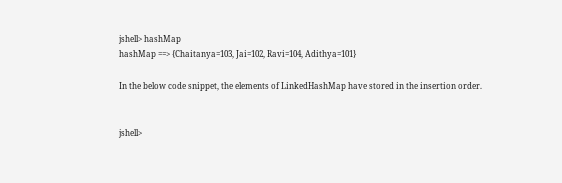jshell> hashMap
hashMap ==> {Chaitanya=103, Jai=102, Ravi=104, Adithya=101}

In the below code snippet, the elements of LinkedHashMap have stored in the insertion order.


jshell>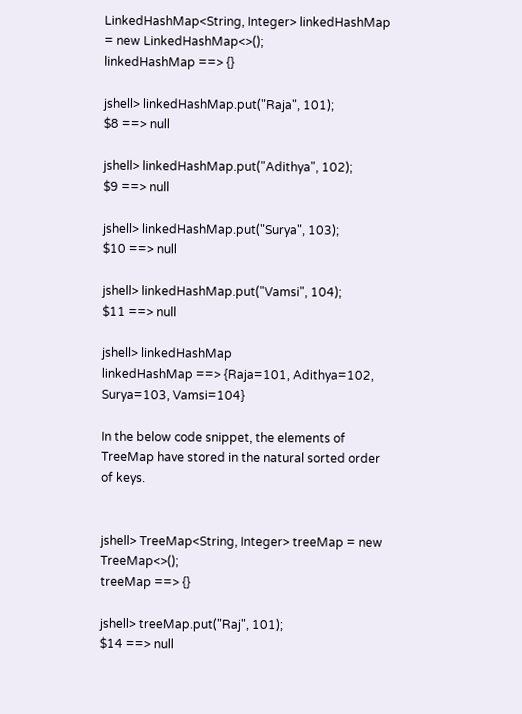LinkedHashMap<String, Integer> linkedHashMap = new LinkedHashMap<>();
linkedHashMap ==> {}

jshell> linkedHashMap.put("Raja", 101);
$8 ==> null

jshell> linkedHashMap.put("Adithya", 102);
$9 ==> null

jshell> linkedHashMap.put("Surya", 103);
$10 ==> null

jshell> linkedHashMap.put("Vamsi", 104);
$11 ==> null

jshell> linkedHashMap
linkedHashMap ==> {Raja=101, Adithya=102, Surya=103, Vamsi=104}

In the below code snippet, the elements of TreeMap have stored in the natural sorted order of keys.


jshell> TreeMap<String, Integer> treeMap = new TreeMap<>();
treeMap ==> {}

jshell> treeMap.put("Raj", 101);
$14 ==> null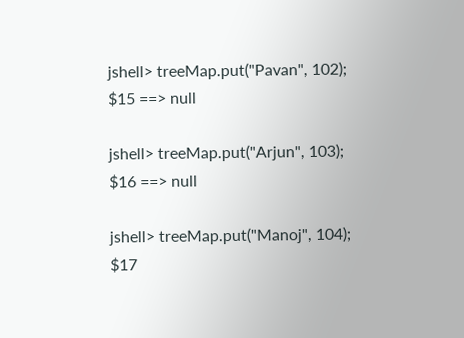jshell> treeMap.put("Pavan", 102);
$15 ==> null

jshell> treeMap.put("Arjun", 103);
$16 ==> null

jshell> treeMap.put("Manoj", 104);
$17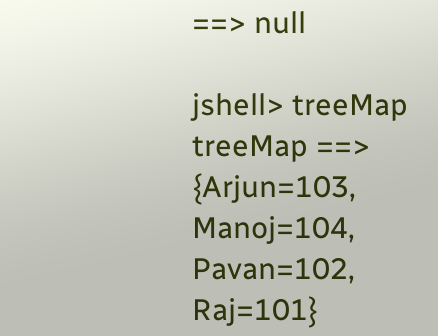==> null

jshell> treeMap
treeMap ==> {Arjun=103, Manoj=104, Pavan=102, Raj=101}